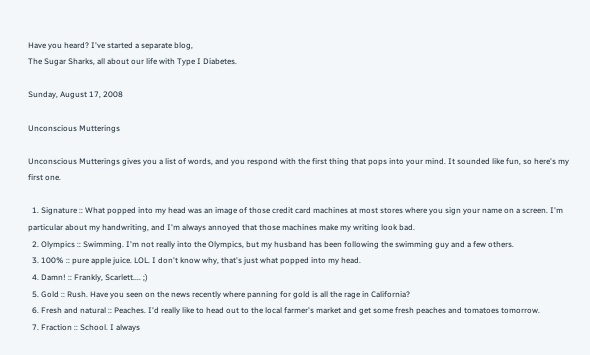Have you heard? I've started a separate blog,
The Sugar Sharks, all about our life with Type I Diabetes.

Sunday, August 17, 2008

Unconscious Mutterings

Unconscious Mutterings gives you a list of words, and you respond with the first thing that pops into your mind. It sounded like fun, so here's my first one.

  1. Signature :: What popped into my head was an image of those credit card machines at most stores where you sign your name on a screen. I'm particular about my handwriting, and I'm always annoyed that those machines make my writing look bad.
  2. Olympics :: Swimming. I'm not really into the Olympics, but my husband has been following the swimming guy and a few others.
  3. 100% :: pure apple juice. LOL. I don't know why, that's just what popped into my head.
  4. Damn! :: Frankly, Scarlett.... ;)
  5. Gold :: Rush. Have you seen on the news recently where panning for gold is all the rage in California?
  6. Fresh and natural :: Peaches. I'd really like to head out to the local farmer's market and get some fresh peaches and tomatoes tomorrow.
  7. Fraction :: School. I always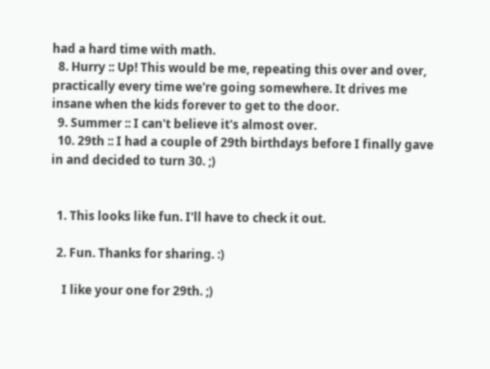had a hard time with math.
  8. Hurry :: Up! This would be me, repeating this over and over, practically every time we're going somewhere. It drives me insane when the kids forever to get to the door.
  9. Summer :: I can't believe it's almost over.
  10. 29th :: I had a couple of 29th birthdays before I finally gave in and decided to turn 30. ;)


  1. This looks like fun. I'll have to check it out.

  2. Fun. Thanks for sharing. :)

    I like your one for 29th. ;)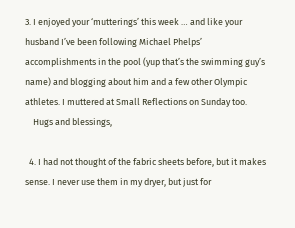3. I enjoyed your ‘mutterings’ this week … and like your husband I’ve been following Michael Phelps’ accomplishments in the pool (yup that’s the swimming guy’s name) and blogging about him and a few other Olympic athletes. I muttered at Small Reflections on Sunday too.
    Hugs and blessings,

  4. I had not thought of the fabric sheets before, but it makes sense. I never use them in my dryer, but just for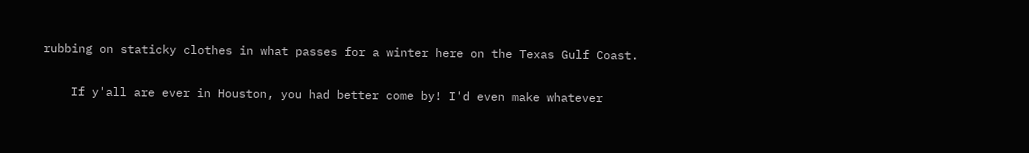rubbing on staticky clothes in what passes for a winter here on the Texas Gulf Coast.

    If y'all are ever in Houston, you had better come by! I'd even make whatever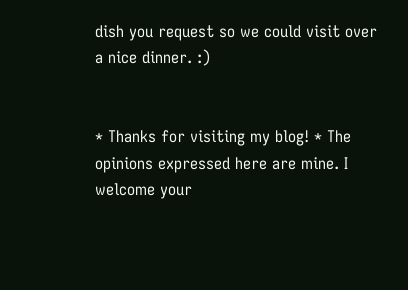dish you request so we could visit over a nice dinner. :)


* Thanks for visiting my blog! * The opinions expressed here are mine. I welcome your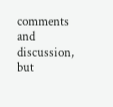comments and discussion, but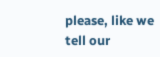please, like we tell our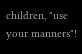children, "use your manners"!